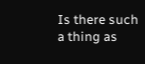Is there such a thing as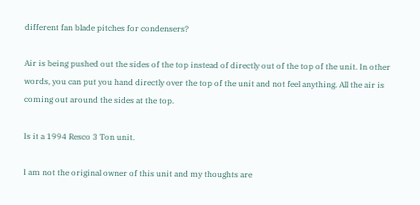different fan blade pitches for condensers?

Air is being pushed out the sides of the top instead of directly out of the top of the unit. In other words, you can put you hand directly over the top of the unit and not feel anything. All the air is coming out around the sides at the top.

Is it a 1994 Resco 3 Ton unit.

I am not the original owner of this unit and my thoughts are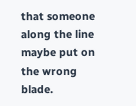that someone along the line maybe put on the wrong blade.